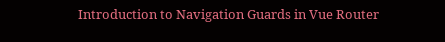Introduction to Navigation Guards in Vue Router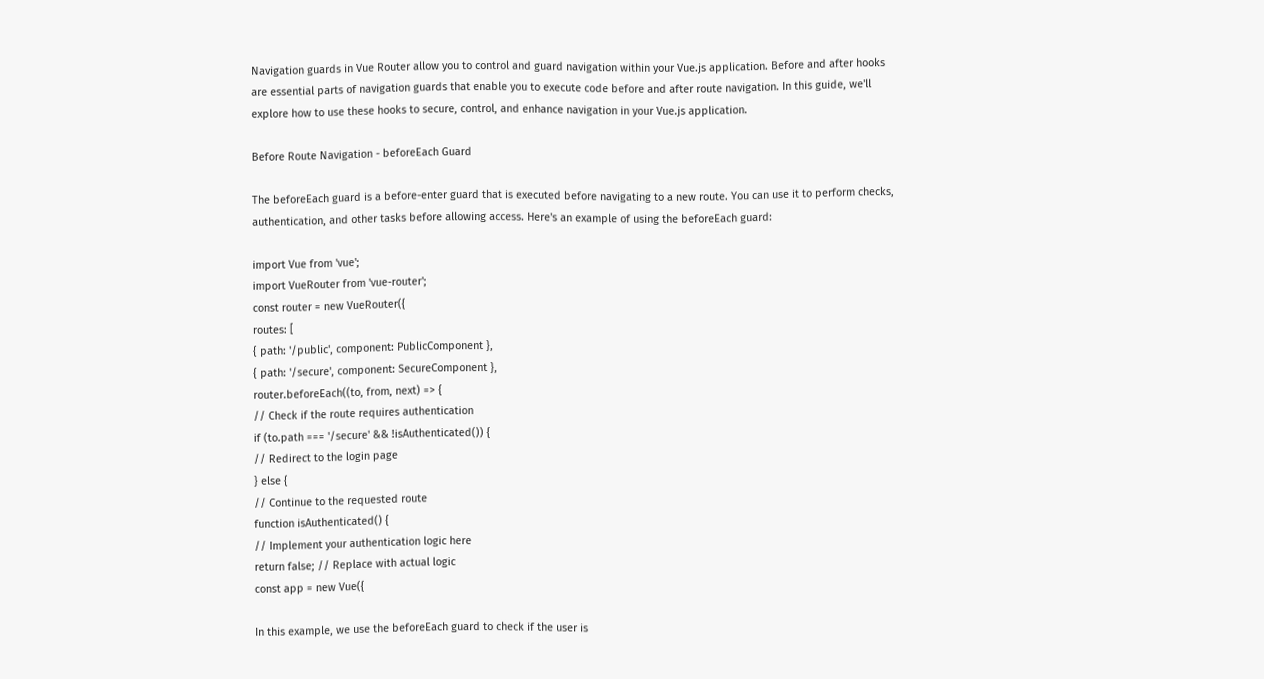Navigation guards in Vue Router allow you to control and guard navigation within your Vue.js application. Before and after hooks are essential parts of navigation guards that enable you to execute code before and after route navigation. In this guide, we'll explore how to use these hooks to secure, control, and enhance navigation in your Vue.js application.

Before Route Navigation - beforeEach Guard

The beforeEach guard is a before-enter guard that is executed before navigating to a new route. You can use it to perform checks, authentication, and other tasks before allowing access. Here's an example of using the beforeEach guard:

import Vue from 'vue';
import VueRouter from 'vue-router';
const router = new VueRouter({
routes: [
{ path: '/public', component: PublicComponent },
{ path: '/secure', component: SecureComponent },
router.beforeEach((to, from, next) => {
// Check if the route requires authentication
if (to.path === '/secure' && !isAuthenticated()) {
// Redirect to the login page
} else {
// Continue to the requested route
function isAuthenticated() {
// Implement your authentication logic here
return false; // Replace with actual logic
const app = new Vue({

In this example, we use the beforeEach guard to check if the user is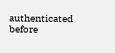authenticated before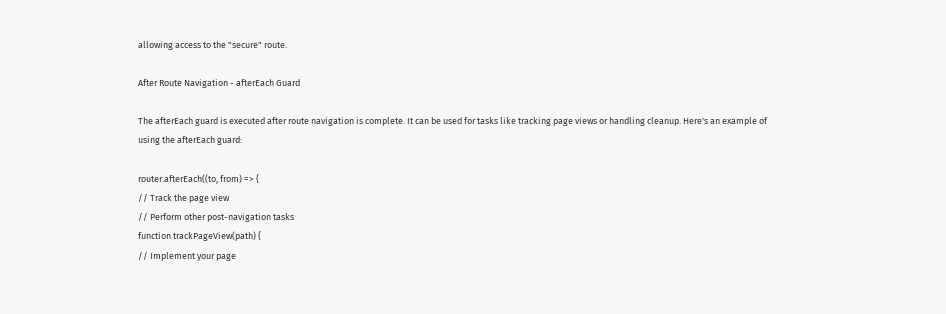allowing access to the "secure" route.

After Route Navigation - afterEach Guard

The afterEach guard is executed after route navigation is complete. It can be used for tasks like tracking page views or handling cleanup. Here's an example of using the afterEach guard:

router.afterEach((to, from) => {
// Track the page view
// Perform other post-navigation tasks
function trackPageView(path) {
// Implement your page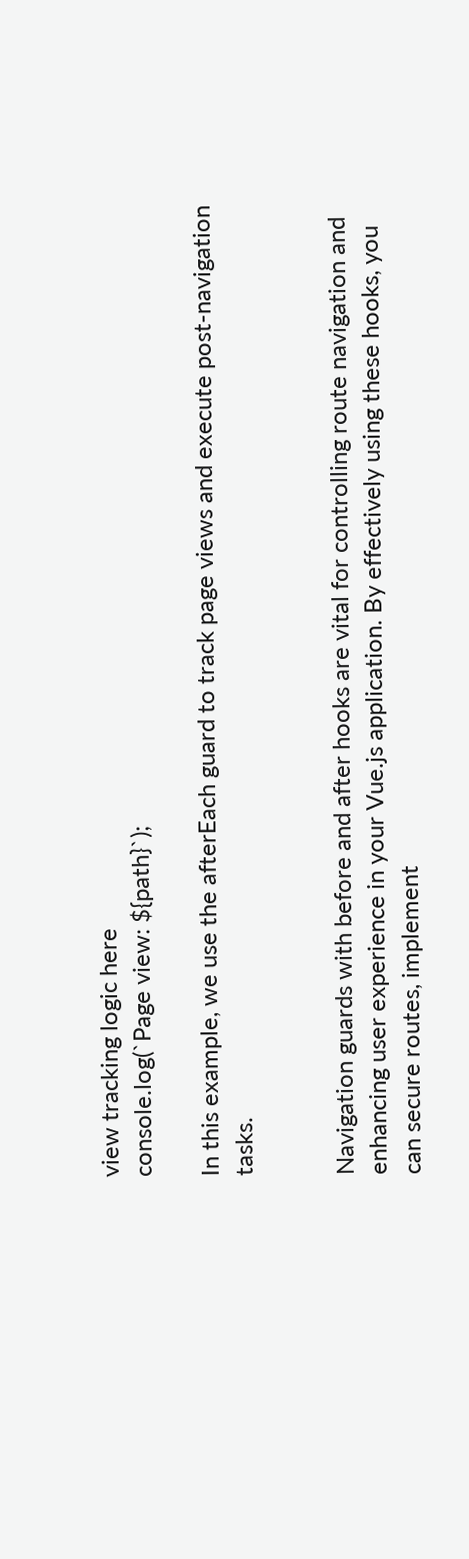view tracking logic here
console.log(`Page view: ${path}`);

In this example, we use the afterEach guard to track page views and execute post-navigation tasks.


Navigation guards with before and after hooks are vital for controlling route navigation and enhancing user experience in your Vue.js application. By effectively using these hooks, you can secure routes, implement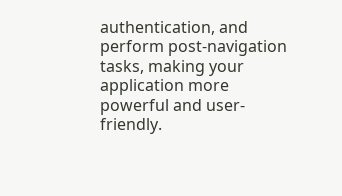authentication, and perform post-navigation tasks, making your application more powerful and user-friendly.